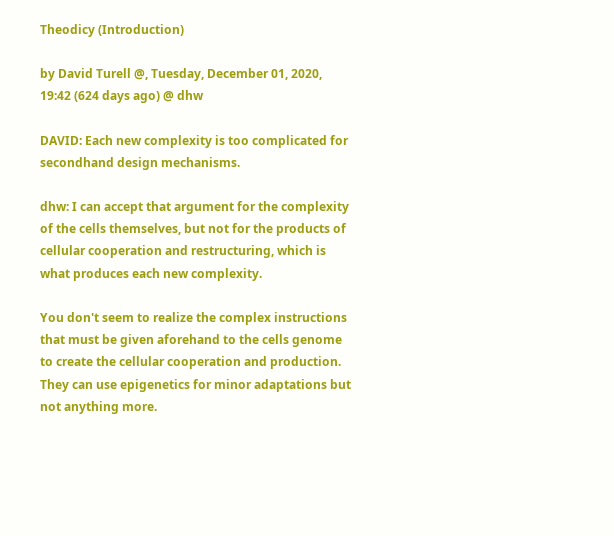Theodicy (Introduction)

by David Turell @, Tuesday, December 01, 2020, 19:42 (624 days ago) @ dhw

DAVID: Each new complexity is too complicated for secondhand design mechanisms.

dhw: I can accept that argument for the complexity of the cells themselves, but not for the products of cellular cooperation and restructuring, which is what produces each new complexity.

You don't seem to realize the complex instructions that must be given aforehand to the cells genome to create the cellular cooperation and production. They can use epigenetics for minor adaptations but not anything more.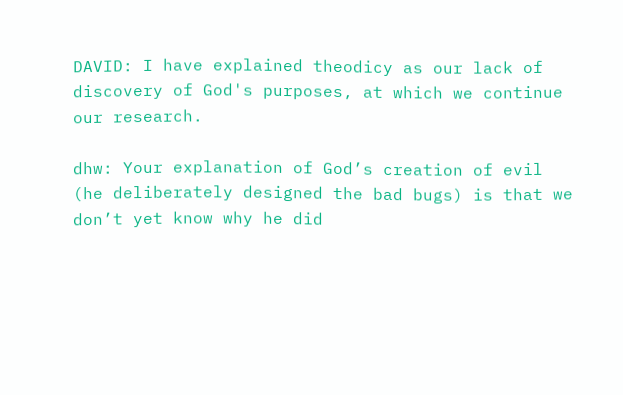DAVID: I have explained theodicy as our lack of discovery of God's purposes, at which we continue our research.

dhw: Your explanation of God’s creation of evil (he deliberately designed the bad bugs) is that we don’t yet know why he did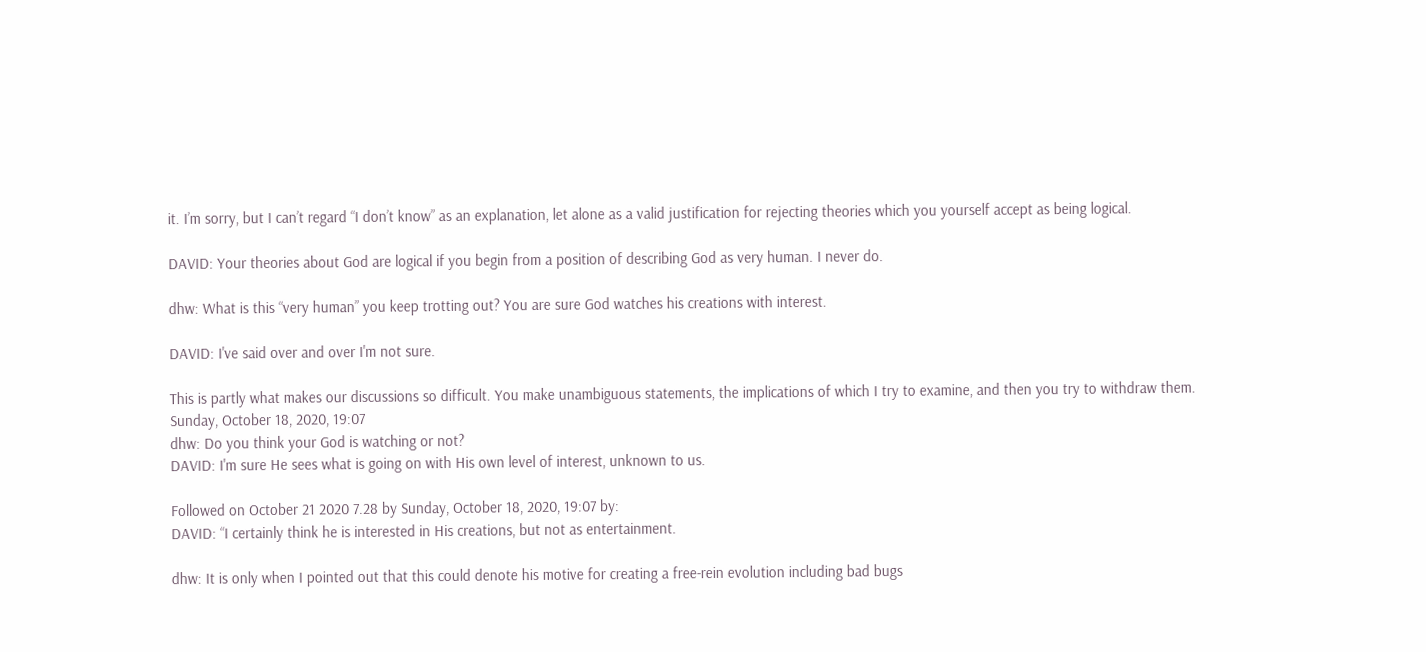it. I’m sorry, but I can’t regard “I don’t know” as an explanation, let alone as a valid justification for rejecting theories which you yourself accept as being logical.

DAVID: Your theories about God are logical if you begin from a position of describing God as very human. I never do.

dhw: What is this “very human” you keep trotting out? You are sure God watches his creations with interest.

DAVID: I've said over and over I'm not sure.

This is partly what makes our discussions so difficult. You make unambiguous statements, the implications of which I try to examine, and then you try to withdraw them.
Sunday, October 18, 2020, 19:07
dhw: Do you think your God is watching or not?
DAVID: I'm sure He sees what is going on with His own level of interest, unknown to us.

Followed on October 21 2020 7.28 by Sunday, October 18, 2020, 19:07 by:
DAVID: “I certainly think he is interested in His creations, but not as entertainment.

dhw: It is only when I pointed out that this could denote his motive for creating a free-rein evolution including bad bugs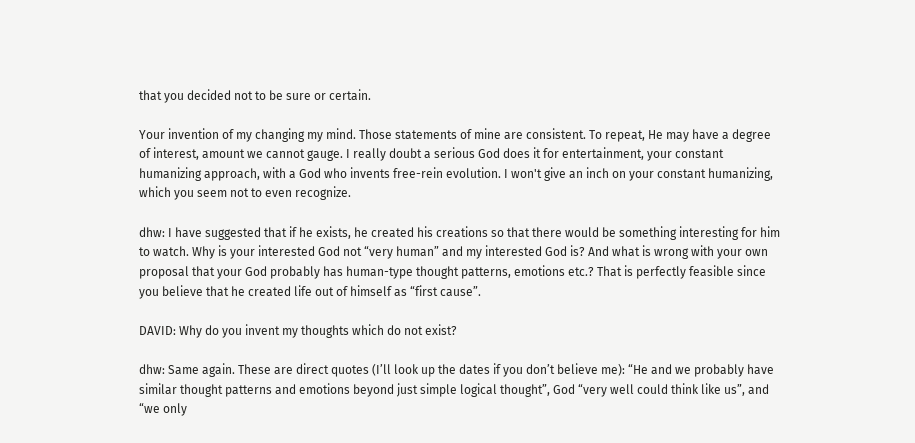that you decided not to be sure or certain.

Your invention of my changing my mind. Those statements of mine are consistent. To repeat, He may have a degree of interest, amount we cannot gauge. I really doubt a serious God does it for entertainment, your constant humanizing approach, with a God who invents free-rein evolution. I won't give an inch on your constant humanizing, which you seem not to even recognize.

dhw: I have suggested that if he exists, he created his creations so that there would be something interesting for him to watch. Why is your interested God not “very human” and my interested God is? And what is wrong with your own proposal that your God probably has human-type thought patterns, emotions etc.? That is perfectly feasible since you believe that he created life out of himself as “first cause”.

DAVID: Why do you invent my thoughts which do not exist?

dhw: Same again. These are direct quotes (I’ll look up the dates if you don’t believe me): “He and we probably have similar thought patterns and emotions beyond just simple logical thought”, God “very well could think like us”, and “we only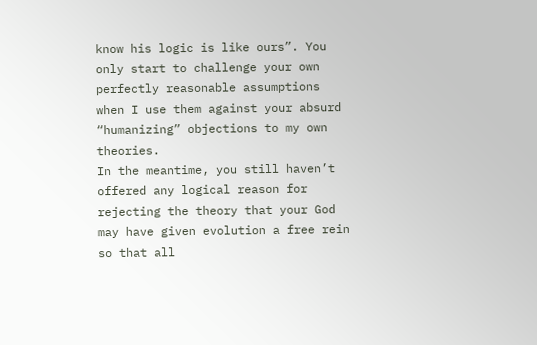know his logic is like ours”. You only start to challenge your own perfectly reasonable assumptions when I use them against your absurd “humanizing” objections to my own theories.
In the meantime, you still haven’t offered any logical reason for rejecting the theory that your God may have given evolution a free rein so that all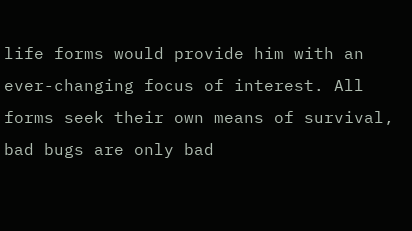life forms would provide him with an ever-changing focus of interest. All forms seek their own means of survival, bad bugs are only bad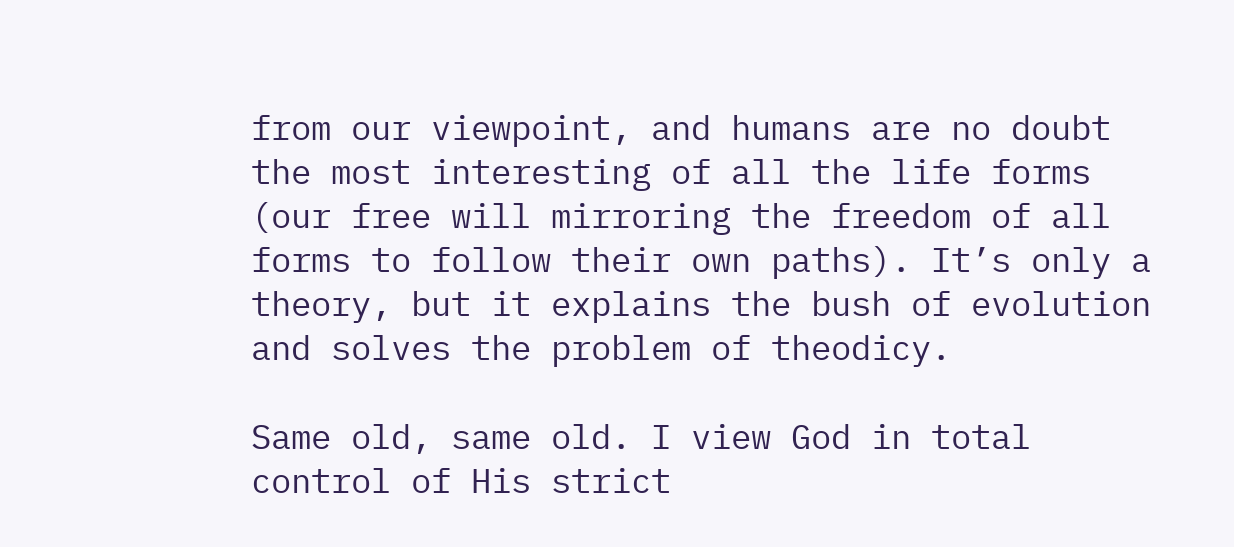from our viewpoint, and humans are no doubt the most interesting of all the life forms (our free will mirroring the freedom of all forms to follow their own paths). It’s only a theory, but it explains the bush of evolution and solves the problem of theodicy.

Same old, same old. I view God in total control of His strict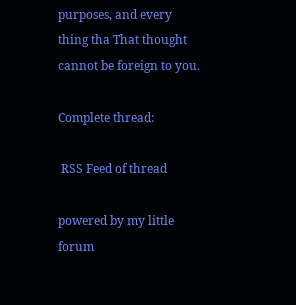purposes, and every thing tha That thought cannot be foreign to you.

Complete thread:

 RSS Feed of thread

powered by my little forum